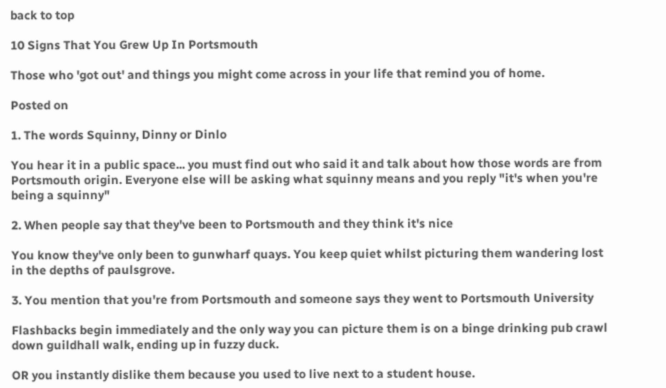back to top

10 Signs That You Grew Up In Portsmouth

Those who 'got out' and things you might come across in your life that remind you of home.

Posted on

1. The words Squinny, Dinny or Dinlo

You hear it in a public space... you must find out who said it and talk about how those words are from Portsmouth origin. Everyone else will be asking what squinny means and you reply "it's when you're being a squinny"

2. When people say that they've been to Portsmouth and they think it's nice

You know they've only been to gunwharf quays. You keep quiet whilst picturing them wandering lost in the depths of paulsgrove.

3. You mention that you're from Portsmouth and someone says they went to Portsmouth University

Flashbacks begin immediately and the only way you can picture them is on a binge drinking pub crawl down guildhall walk, ending up in fuzzy duck.

OR you instantly dislike them because you used to live next to a student house.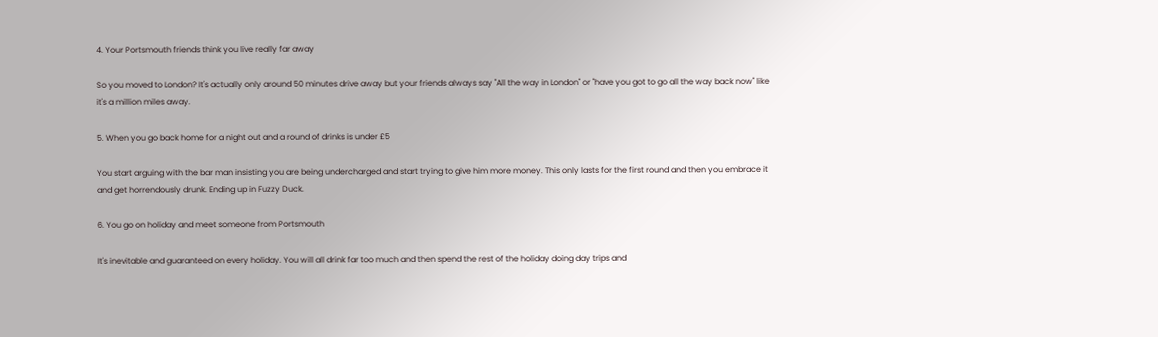4. Your Portsmouth friends think you live really far away

So you moved to London? It's actually only around 50 minutes drive away but your friends always say "All the way in London" or "have you got to go all the way back now" like it's a million miles away.

5. When you go back home for a night out and a round of drinks is under £5

You start arguing with the bar man insisting you are being undercharged and start trying to give him more money. This only lasts for the first round and then you embrace it and get horrendously drunk. Ending up in Fuzzy Duck.

6. You go on holiday and meet someone from Portsmouth

It's inevitable and guaranteed on every holiday. You will all drink far too much and then spend the rest of the holiday doing day trips and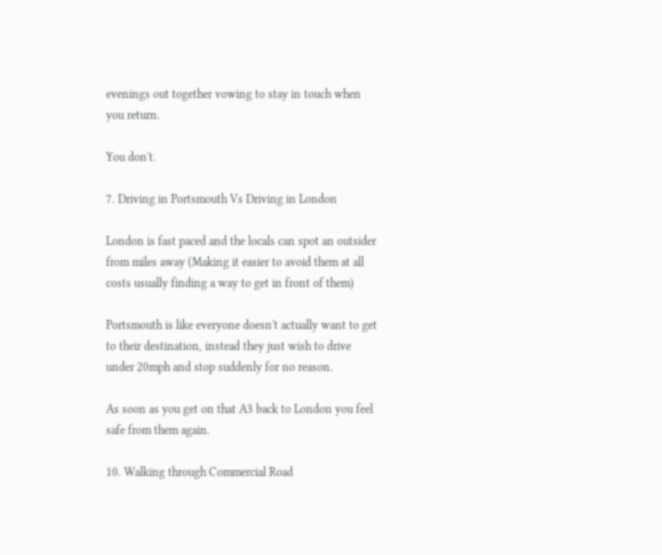evenings out together vowing to stay in touch when you return.

You don't.

7. Driving in Portsmouth Vs Driving in London

London is fast paced and the locals can spot an outsider from miles away (Making it easier to avoid them at all costs usually finding a way to get in front of them)

Portsmouth is like everyone doesn't actually want to get to their destination, instead they just wish to drive under 20mph and stop suddenly for no reason.

As soon as you get on that A3 back to London you feel safe from them again.

10. Walking through Commercial Road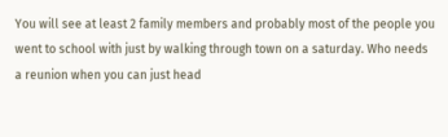You will see at least 2 family members and probably most of the people you went to school with just by walking through town on a saturday. Who needs a reunion when you can just head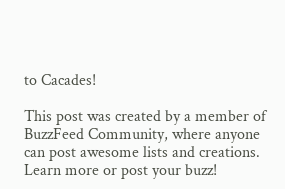to Cacades!

This post was created by a member of BuzzFeed Community, where anyone can post awesome lists and creations. Learn more or post your buzz!